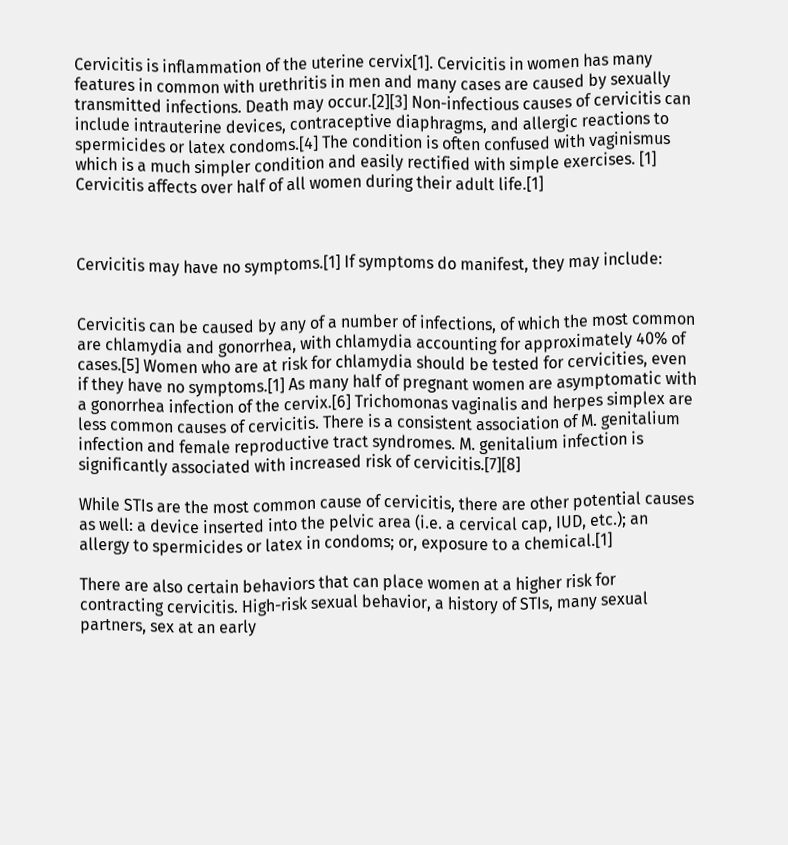Cervicitis is inflammation of the uterine cervix[1]. Cervicitis in women has many features in common with urethritis in men and many cases are caused by sexually transmitted infections. Death may occur.[2][3] Non-infectious causes of cervicitis can include intrauterine devices, contraceptive diaphragms, and allergic reactions to spermicides or latex condoms.[4] The condition is often confused with vaginismus which is a much simpler condition and easily rectified with simple exercises. [1] Cervicitis affects over half of all women during their adult life.[1]



Cervicitis may have no symptoms.[1] If symptoms do manifest, they may include:


Cervicitis can be caused by any of a number of infections, of which the most common are chlamydia and gonorrhea, with chlamydia accounting for approximately 40% of cases.[5] Women who are at risk for chlamydia should be tested for cervicities, even if they have no symptoms.[1] As many half of pregnant women are asymptomatic with a gonorrhea infection of the cervix.[6] Trichomonas vaginalis and herpes simplex are less common causes of cervicitis. There is a consistent association of M. genitalium infection and female reproductive tract syndromes. M. genitalium infection is significantly associated with increased risk of cervicitis.[7][8]

While STIs are the most common cause of cervicitis, there are other potential causes as well: a device inserted into the pelvic area (i.e. a cervical cap, IUD, etc.); an allergy to spermicides or latex in condoms; or, exposure to a chemical.[1]

There are also certain behaviors that can place women at a higher risk for contracting cervicitis. High-risk sexual behavior, a history of STIs, many sexual partners, sex at an early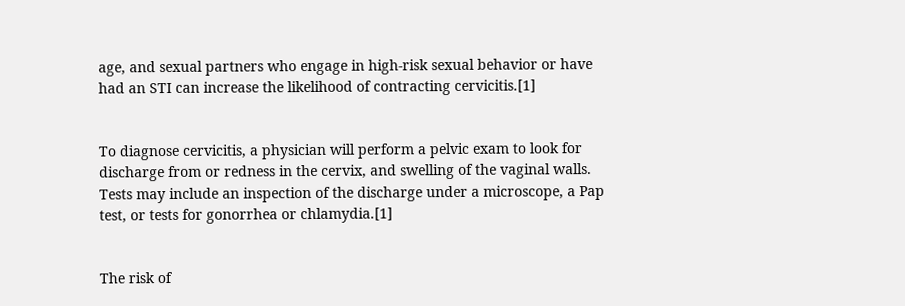age, and sexual partners who engage in high-risk sexual behavior or have had an STI can increase the likelihood of contracting cervicitis.[1]


To diagnose cervicitis, a physician will perform a pelvic exam to look for discharge from or redness in the cervix, and swelling of the vaginal walls. Tests may include an inspection of the discharge under a microscope, a Pap test, or tests for gonorrhea or chlamydia.[1]


The risk of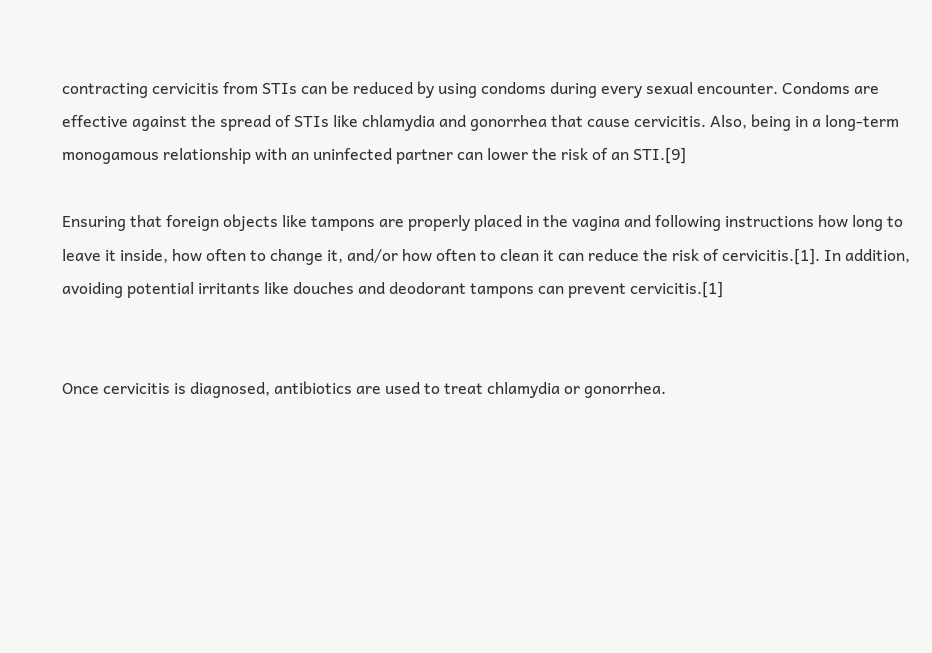contracting cervicitis from STIs can be reduced by using condoms during every sexual encounter. Condoms are effective against the spread of STIs like chlamydia and gonorrhea that cause cervicitis. Also, being in a long-term monogamous relationship with an uninfected partner can lower the risk of an STI.[9]

Ensuring that foreign objects like tampons are properly placed in the vagina and following instructions how long to leave it inside, how often to change it, and/or how often to clean it can reduce the risk of cervicitis.[1]. In addition, avoiding potential irritants like douches and deodorant tampons can prevent cervicitis.[1]


Once cervicitis is diagnosed, antibiotics are used to treat chlamydia or gonorrhea.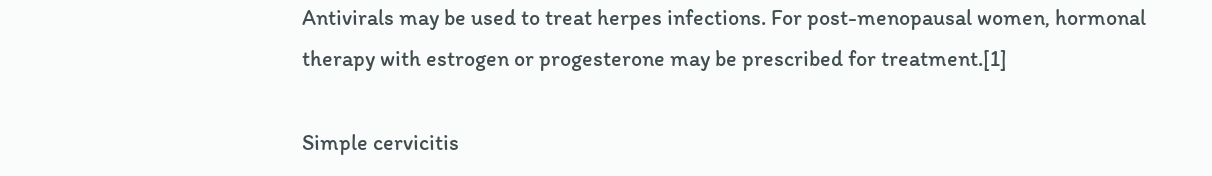Antivirals may be used to treat herpes infections. For post-menopausal women, hormonal therapy with estrogen or progesterone may be prescribed for treatment.[1]

Simple cervicitis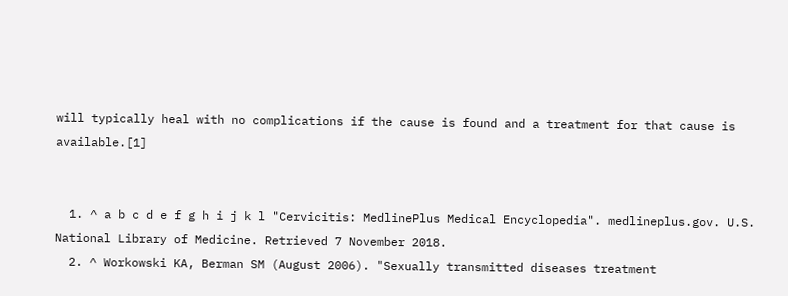will typically heal with no complications if the cause is found and a treatment for that cause is available.[1]


  1. ^ a b c d e f g h i j k l "Cervicitis: MedlinePlus Medical Encyclopedia". medlineplus.gov. U.S. National Library of Medicine. Retrieved 7 November 2018.
  2. ^ Workowski KA, Berman SM (August 2006). "Sexually transmitted diseases treatment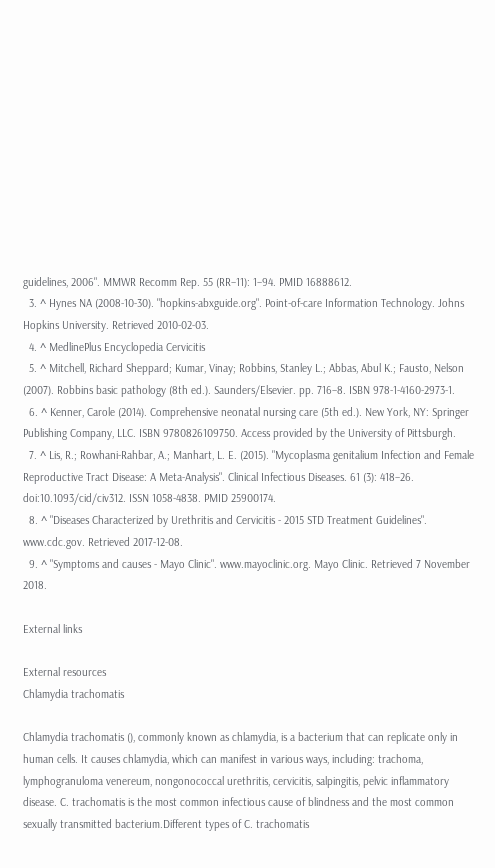guidelines, 2006". MMWR Recomm Rep. 55 (RR–11): 1–94. PMID 16888612.
  3. ^ Hynes NA (2008-10-30). "hopkins-abxguide.org". Point-of-care Information Technology. Johns Hopkins University. Retrieved 2010-02-03.
  4. ^ MedlinePlus Encyclopedia Cervicitis
  5. ^ Mitchell, Richard Sheppard; Kumar, Vinay; Robbins, Stanley L.; Abbas, Abul K.; Fausto, Nelson (2007). Robbins basic pathology (8th ed.). Saunders/Elsevier. pp. 716–8. ISBN 978-1-4160-2973-1.
  6. ^ Kenner, Carole (2014). Comprehensive neonatal nursing care (5th ed.). New York, NY: Springer Publishing Company, LLC. ISBN 9780826109750. Access provided by the University of Pittsburgh.
  7. ^ Lis, R.; Rowhani-Rahbar, A.; Manhart, L. E. (2015). "Mycoplasma genitalium Infection and Female Reproductive Tract Disease: A Meta-Analysis". Clinical Infectious Diseases. 61 (3): 418–26. doi:10.1093/cid/civ312. ISSN 1058-4838. PMID 25900174.
  8. ^ "Diseases Characterized by Urethritis and Cervicitis - 2015 STD Treatment Guidelines". www.cdc.gov. Retrieved 2017-12-08.
  9. ^ "Symptoms and causes - Mayo Clinic". www.mayoclinic.org. Mayo Clinic. Retrieved 7 November 2018.

External links

External resources
Chlamydia trachomatis

Chlamydia trachomatis (), commonly known as chlamydia, is a bacterium that can replicate only in human cells. It causes chlamydia, which can manifest in various ways, including: trachoma, lymphogranuloma venereum, nongonococcal urethritis, cervicitis, salpingitis, pelvic inflammatory disease. C. trachomatis is the most common infectious cause of blindness and the most common sexually transmitted bacterium.Different types of C. trachomatis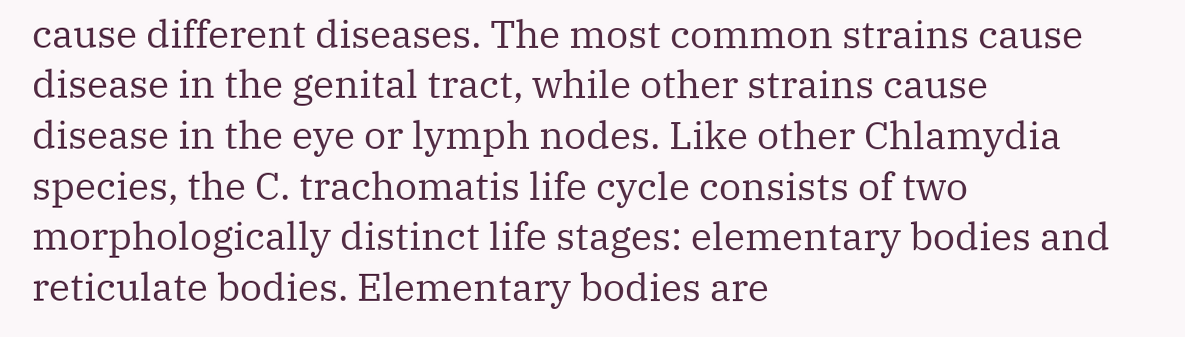cause different diseases. The most common strains cause disease in the genital tract, while other strains cause disease in the eye or lymph nodes. Like other Chlamydia species, the C. trachomatis life cycle consists of two morphologically distinct life stages: elementary bodies and reticulate bodies. Elementary bodies are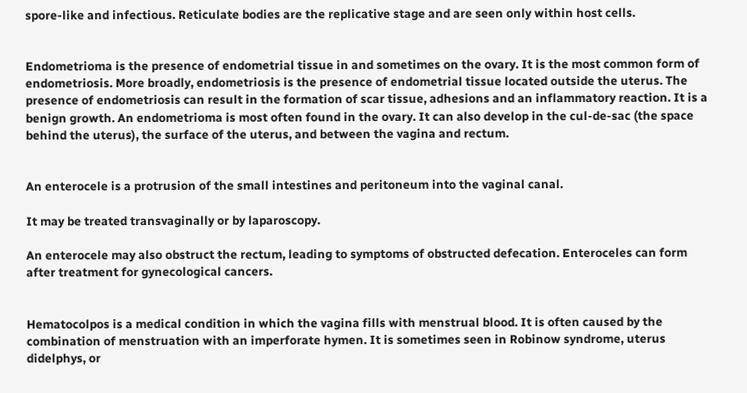spore-like and infectious. Reticulate bodies are the replicative stage and are seen only within host cells.


Endometrioma is the presence of endometrial tissue in and sometimes on the ovary. It is the most common form of endometriosis. More broadly, endometriosis is the presence of endometrial tissue located outside the uterus. The presence of endometriosis can result in the formation of scar tissue, adhesions and an inflammatory reaction. It is a benign growth. An endometrioma is most often found in the ovary. It can also develop in the cul-de-sac (the space behind the uterus), the surface of the uterus, and between the vagina and rectum.


An enterocele is a protrusion of the small intestines and peritoneum into the vaginal canal.

It may be treated transvaginally or by laparoscopy.

An enterocele may also obstruct the rectum, leading to symptoms of obstructed defecation. Enteroceles can form after treatment for gynecological cancers.


Hematocolpos is a medical condition in which the vagina fills with menstrual blood. It is often caused by the combination of menstruation with an imperforate hymen. It is sometimes seen in Robinow syndrome, uterus didelphys, or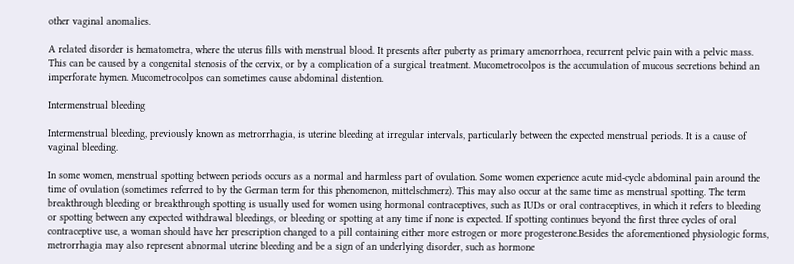other vaginal anomalies.

A related disorder is hematometra, where the uterus fills with menstrual blood. It presents after puberty as primary amenorrhoea, recurrent pelvic pain with a pelvic mass. This can be caused by a congenital stenosis of the cervix, or by a complication of a surgical treatment. Mucometrocolpos is the accumulation of mucous secretions behind an imperforate hymen. Mucometrocolpos can sometimes cause abdominal distention.

Intermenstrual bleeding

Intermenstrual bleeding, previously known as metrorrhagia, is uterine bleeding at irregular intervals, particularly between the expected menstrual periods. It is a cause of vaginal bleeding.

In some women, menstrual spotting between periods occurs as a normal and harmless part of ovulation. Some women experience acute mid-cycle abdominal pain around the time of ovulation (sometimes referred to by the German term for this phenomenon, mittelschmerz). This may also occur at the same time as menstrual spotting. The term breakthrough bleeding or breakthrough spotting is usually used for women using hormonal contraceptives, such as IUDs or oral contraceptives, in which it refers to bleeding or spotting between any expected withdrawal bleedings, or bleeding or spotting at any time if none is expected. If spotting continues beyond the first three cycles of oral contraceptive use, a woman should have her prescription changed to a pill containing either more estrogen or more progesterone.Besides the aforementioned physiologic forms, metrorrhagia may also represent abnormal uterine bleeding and be a sign of an underlying disorder, such as hormone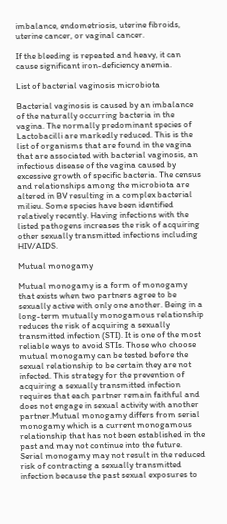imbalance, endometriosis, uterine fibroids, uterine cancer, or vaginal cancer.

If the bleeding is repeated and heavy, it can cause significant iron-deficiency anemia.

List of bacterial vaginosis microbiota

Bacterial vaginosis is caused by an imbalance of the naturally occurring bacteria in the vagina. The normally predominant species of Lactobacilli are markedly reduced. This is the list of organisms that are found in the vagina that are associated with bacterial vaginosis, an infectious disease of the vagina caused by excessive growth of specific bacteria. The census and relationships among the microbiota are altered in BV resulting in a complex bacterial milieu. Some species have been identified relatively recently. Having infections with the listed pathogens increases the risk of acquiring other sexually transmitted infections including HIV/AIDS.

Mutual monogamy

Mutual monogamy is a form of monogamy that exists when two partners agree to be sexually active with only one another. Being in a long-term mutually monogamous relationship reduces the risk of acquiring a sexually transmitted infection (STI). It is one of the most reliable ways to avoid STIs. Those who choose mutual monogamy can be tested before the sexual relationship to be certain they are not infected. This strategy for the prevention of acquiring a sexually transmitted infection requires that each partner remain faithful and does not engage in sexual activity with another partner.Mutual monogamy differs from serial monogamy which is a current monogamous relationship that has not been established in the past and may not continue into the future. Serial monogamy may not result in the reduced risk of contracting a sexually transmitted infection because the past sexual exposures to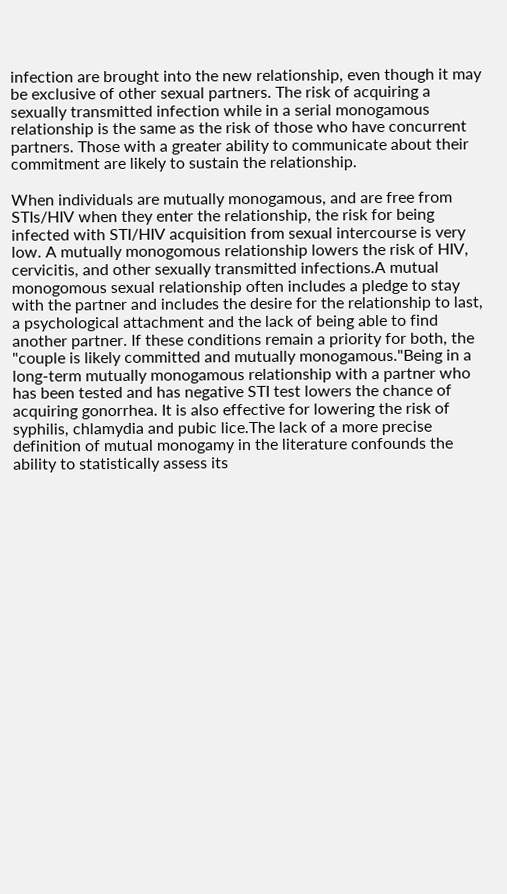infection are brought into the new relationship, even though it may be exclusive of other sexual partners. The risk of acquiring a sexually transmitted infection while in a serial monogamous relationship is the same as the risk of those who have concurrent partners. Those with a greater ability to communicate about their commitment are likely to sustain the relationship.

When individuals are mutually monogamous, and are free from STIs/HIV when they enter the relationship, the risk for being infected with STI/HIV acquisition from sexual intercourse is very low. A mutually monogomous relationship lowers the risk of HIV, cervicitis, and other sexually transmitted infections.A mutual monogomous sexual relationship often includes a pledge to stay with the partner and includes the desire for the relationship to last, a psychological attachment and the lack of being able to find another partner. If these conditions remain a priority for both, the "couple is likely committed and mutually monogamous."Being in a long-term mutually monogamous relationship with a partner who has been tested and has negative STI test lowers the chance of acquiring gonorrhea. It is also effective for lowering the risk of syphilis, chlamydia and pubic lice.The lack of a more precise definition of mutual monogamy in the literature confounds the ability to statistically assess its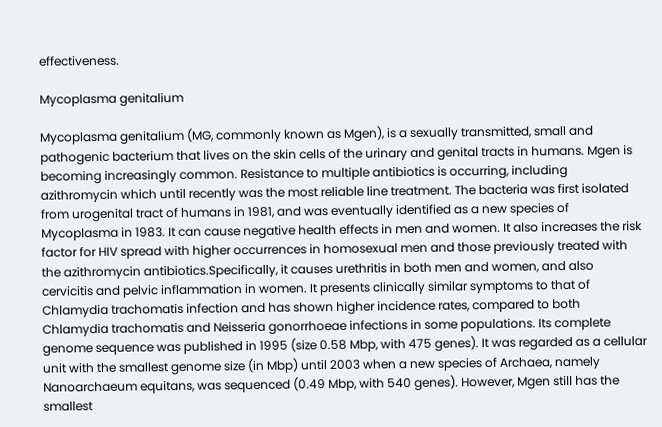effectiveness.

Mycoplasma genitalium

Mycoplasma genitalium (MG, commonly known as Mgen), is a sexually transmitted, small and pathogenic bacterium that lives on the skin cells of the urinary and genital tracts in humans. Mgen is becoming increasingly common. Resistance to multiple antibiotics is occurring, including azithromycin which until recently was the most reliable line treatment. The bacteria was first isolated from urogenital tract of humans in 1981, and was eventually identified as a new species of Mycoplasma in 1983. It can cause negative health effects in men and women. It also increases the risk factor for HIV spread with higher occurrences in homosexual men and those previously treated with the azithromycin antibiotics.Specifically, it causes urethritis in both men and women, and also cervicitis and pelvic inflammation in women. It presents clinically similar symptoms to that of Chlamydia trachomatis infection and has shown higher incidence rates, compared to both Chlamydia trachomatis and Neisseria gonorrhoeae infections in some populations. Its complete genome sequence was published in 1995 (size 0.58 Mbp, with 475 genes). It was regarded as a cellular unit with the smallest genome size (in Mbp) until 2003 when a new species of Archaea, namely Nanoarchaeum equitans, was sequenced (0.49 Mbp, with 540 genes). However, Mgen still has the smallest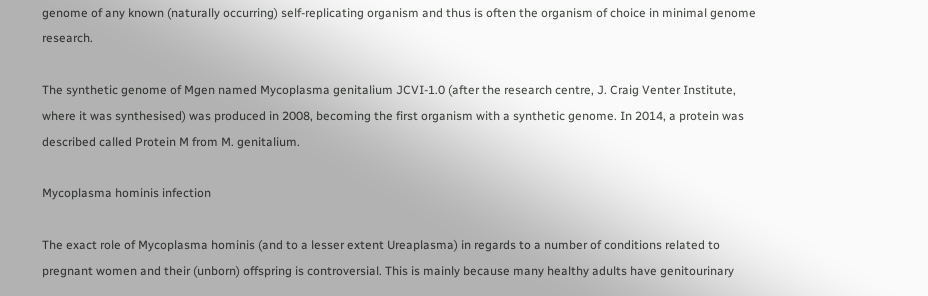genome of any known (naturally occurring) self-replicating organism and thus is often the organism of choice in minimal genome research.

The synthetic genome of Mgen named Mycoplasma genitalium JCVI-1.0 (after the research centre, J. Craig Venter Institute, where it was synthesised) was produced in 2008, becoming the first organism with a synthetic genome. In 2014, a protein was described called Protein M from M. genitalium.

Mycoplasma hominis infection

The exact role of Mycoplasma hominis (and to a lesser extent Ureaplasma) in regards to a number of conditions related to pregnant women and their (unborn) offspring is controversial. This is mainly because many healthy adults have genitourinary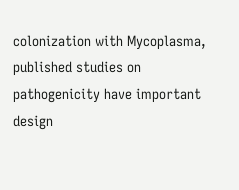colonization with Mycoplasma, published studies on pathogenicity have important design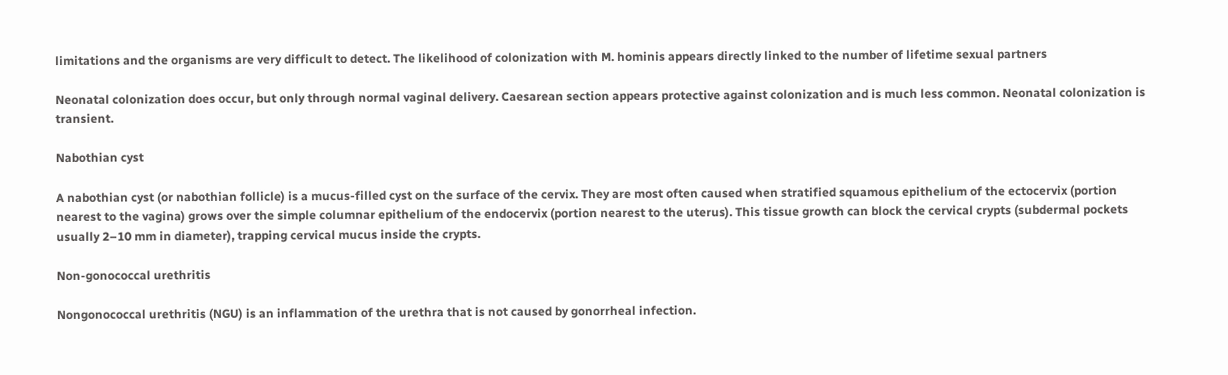limitations and the organisms are very difficult to detect. The likelihood of colonization with M. hominis appears directly linked to the number of lifetime sexual partners

Neonatal colonization does occur, but only through normal vaginal delivery. Caesarean section appears protective against colonization and is much less common. Neonatal colonization is transient.

Nabothian cyst

A nabothian cyst (or nabothian follicle) is a mucus-filled cyst on the surface of the cervix. They are most often caused when stratified squamous epithelium of the ectocervix (portion nearest to the vagina) grows over the simple columnar epithelium of the endocervix (portion nearest to the uterus). This tissue growth can block the cervical crypts (subdermal pockets usually 2–10 mm in diameter), trapping cervical mucus inside the crypts.

Non-gonococcal urethritis

Nongonococcal urethritis (NGU) is an inflammation of the urethra that is not caused by gonorrheal infection.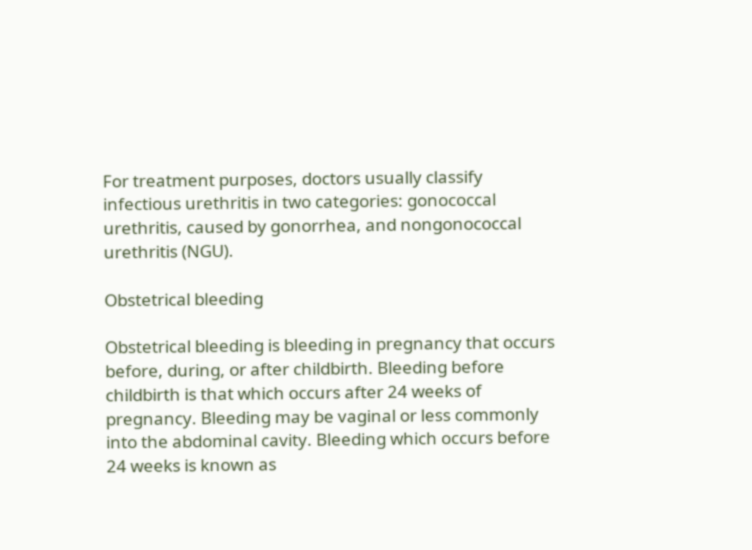For treatment purposes, doctors usually classify infectious urethritis in two categories: gonococcal urethritis, caused by gonorrhea, and nongonococcal urethritis (NGU).

Obstetrical bleeding

Obstetrical bleeding is bleeding in pregnancy that occurs before, during, or after childbirth. Bleeding before childbirth is that which occurs after 24 weeks of pregnancy. Bleeding may be vaginal or less commonly into the abdominal cavity. Bleeding which occurs before 24 weeks is known as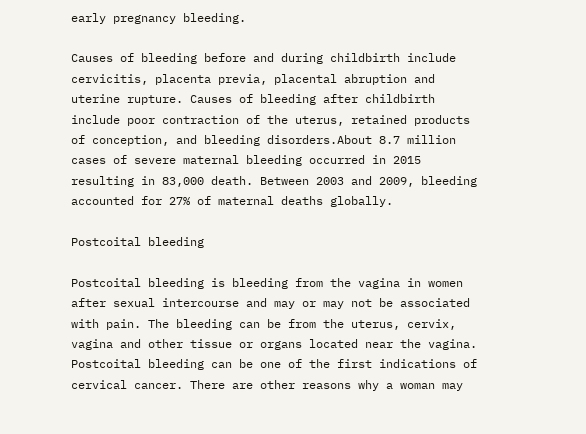early pregnancy bleeding.

Causes of bleeding before and during childbirth include cervicitis, placenta previa, placental abruption and uterine rupture. Causes of bleeding after childbirth include poor contraction of the uterus, retained products of conception, and bleeding disorders.About 8.7 million cases of severe maternal bleeding occurred in 2015 resulting in 83,000 death. Between 2003 and 2009, bleeding accounted for 27% of maternal deaths globally.

Postcoital bleeding

Postcoital bleeding is bleeding from the vagina in women after sexual intercourse and may or may not be associated with pain. The bleeding can be from the uterus, cervix, vagina and other tissue or organs located near the vagina. Postcoital bleeding can be one of the first indications of cervical cancer. There are other reasons why a woman may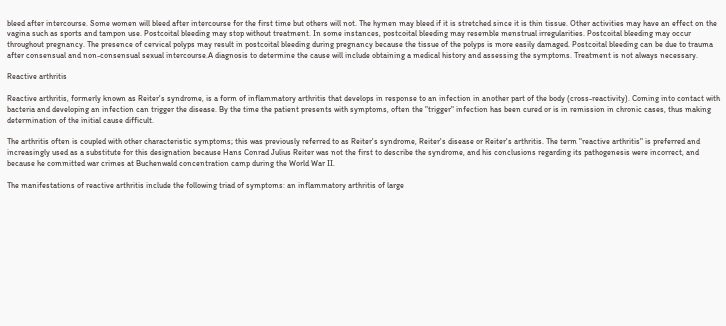bleed after intercourse. Some women will bleed after intercourse for the first time but others will not. The hymen may bleed if it is stretched since it is thin tissue. Other activities may have an effect on the vagina such as sports and tampon use. Postcoital bleeding may stop without treatment. In some instances, postcoital bleeding may resemble menstrual irregularities. Postcoital bleeding may occur throughout pregnancy. The presence of cervical polyps may result in postcoital bleeding during pregnancy because the tissue of the polyps is more easily damaged. Postcoital bleeding can be due to trauma after consensual and non-consensual sexual intercourse.A diagnosis to determine the cause will include obtaining a medical history and assessing the symptoms. Treatment is not always necessary.

Reactive arthritis

Reactive arthritis, formerly known as Reiter's syndrome, is a form of inflammatory arthritis that develops in response to an infection in another part of the body (cross-reactivity). Coming into contact with bacteria and developing an infection can trigger the disease. By the time the patient presents with symptoms, often the "trigger" infection has been cured or is in remission in chronic cases, thus making determination of the initial cause difficult.

The arthritis often is coupled with other characteristic symptoms; this was previously referred to as Reiter's syndrome, Reiter's disease or Reiter's arthritis. The term "reactive arthritis" is preferred and increasingly used as a substitute for this designation because Hans Conrad Julius Reiter was not the first to describe the syndrome, and his conclusions regarding its pathogenesis were incorrect, and because he committed war crimes at Buchenwald concentration camp during the World War II.

The manifestations of reactive arthritis include the following triad of symptoms: an inflammatory arthritis of large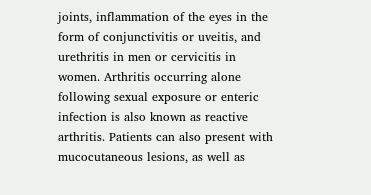joints, inflammation of the eyes in the form of conjunctivitis or uveitis, and urethritis in men or cervicitis in women. Arthritis occurring alone following sexual exposure or enteric infection is also known as reactive arthritis. Patients can also present with mucocutaneous lesions, as well as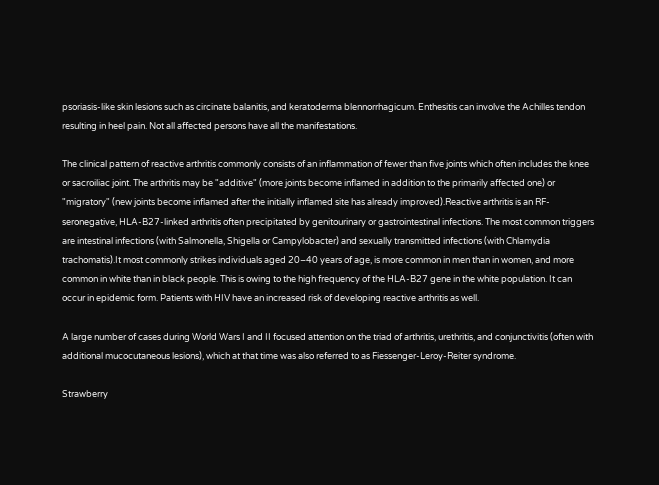psoriasis-like skin lesions such as circinate balanitis, and keratoderma blennorrhagicum. Enthesitis can involve the Achilles tendon resulting in heel pain. Not all affected persons have all the manifestations.

The clinical pattern of reactive arthritis commonly consists of an inflammation of fewer than five joints which often includes the knee or sacroiliac joint. The arthritis may be "additive" (more joints become inflamed in addition to the primarily affected one) or "migratory" (new joints become inflamed after the initially inflamed site has already improved).Reactive arthritis is an RF-seronegative, HLA-B27-linked arthritis often precipitated by genitourinary or gastrointestinal infections. The most common triggers are intestinal infections (with Salmonella, Shigella or Campylobacter) and sexually transmitted infections (with Chlamydia trachomatis).It most commonly strikes individuals aged 20–40 years of age, is more common in men than in women, and more common in white than in black people. This is owing to the high frequency of the HLA-B27 gene in the white population. It can occur in epidemic form. Patients with HIV have an increased risk of developing reactive arthritis as well.

A large number of cases during World Wars I and II focused attention on the triad of arthritis, urethritis, and conjunctivitis (often with additional mucocutaneous lesions), which at that time was also referred to as Fiessenger-Leroy-Reiter syndrome.

Strawberry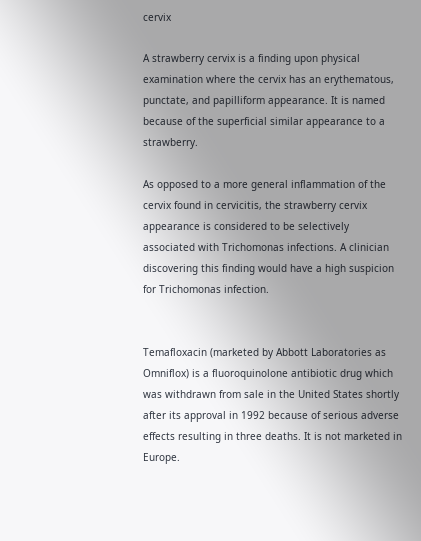cervix

A strawberry cervix is a finding upon physical examination where the cervix has an erythematous, punctate, and papilliform appearance. It is named because of the superficial similar appearance to a strawberry.

As opposed to a more general inflammation of the cervix found in cervicitis, the strawberry cervix appearance is considered to be selectively associated with Trichomonas infections. A clinician discovering this finding would have a high suspicion for Trichomonas infection.


Temafloxacin (marketed by Abbott Laboratories as Omniflox) is a fluoroquinolone antibiotic drug which was withdrawn from sale in the United States shortly after its approval in 1992 because of serious adverse effects resulting in three deaths. It is not marketed in Europe.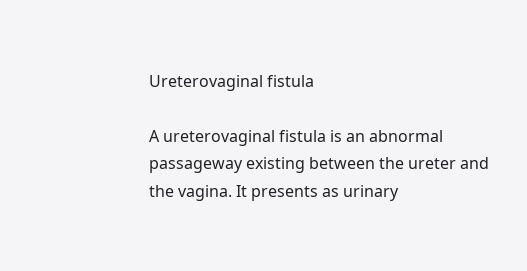Ureterovaginal fistula

A ureterovaginal fistula is an abnormal passageway existing between the ureter and the vagina. It presents as urinary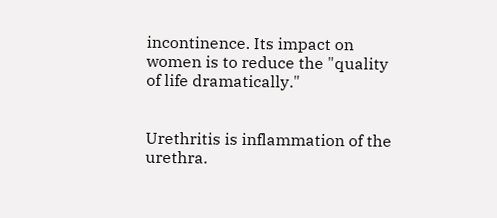incontinence. Its impact on women is to reduce the "quality of life dramatically."


Urethritis is inflammation of the urethra.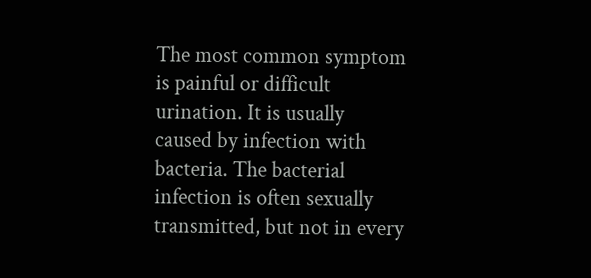The most common symptom is painful or difficult urination. It is usually caused by infection with bacteria. The bacterial infection is often sexually transmitted, but not in every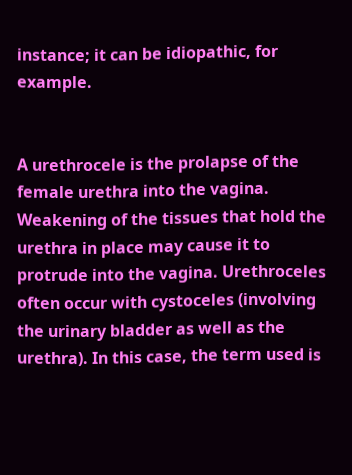instance; it can be idiopathic, for example.


A urethrocele is the prolapse of the female urethra into the vagina. Weakening of the tissues that hold the urethra in place may cause it to protrude into the vagina. Urethroceles often occur with cystoceles (involving the urinary bladder as well as the urethra). In this case, the term used is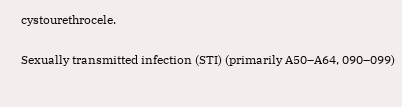cystourethrocele.

Sexually transmitted infection (STI) (primarily A50–A64, 090–099)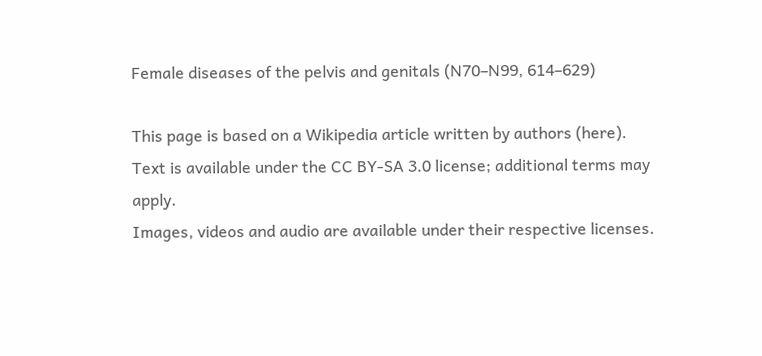Female diseases of the pelvis and genitals (N70–N99, 614–629)

This page is based on a Wikipedia article written by authors (here).
Text is available under the CC BY-SA 3.0 license; additional terms may apply.
Images, videos and audio are available under their respective licenses.